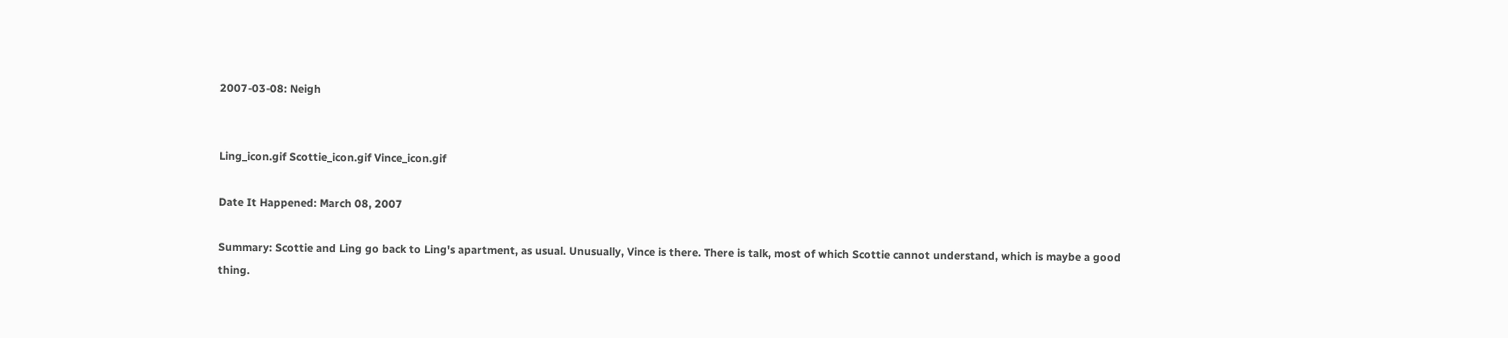2007-03-08: Neigh


Ling_icon.gif Scottie_icon.gif Vince_icon.gif

Date It Happened: March 08, 2007

Summary: Scottie and Ling go back to Ling's apartment, as usual. Unusually, Vince is there. There is talk, most of which Scottie cannot understand, which is maybe a good thing.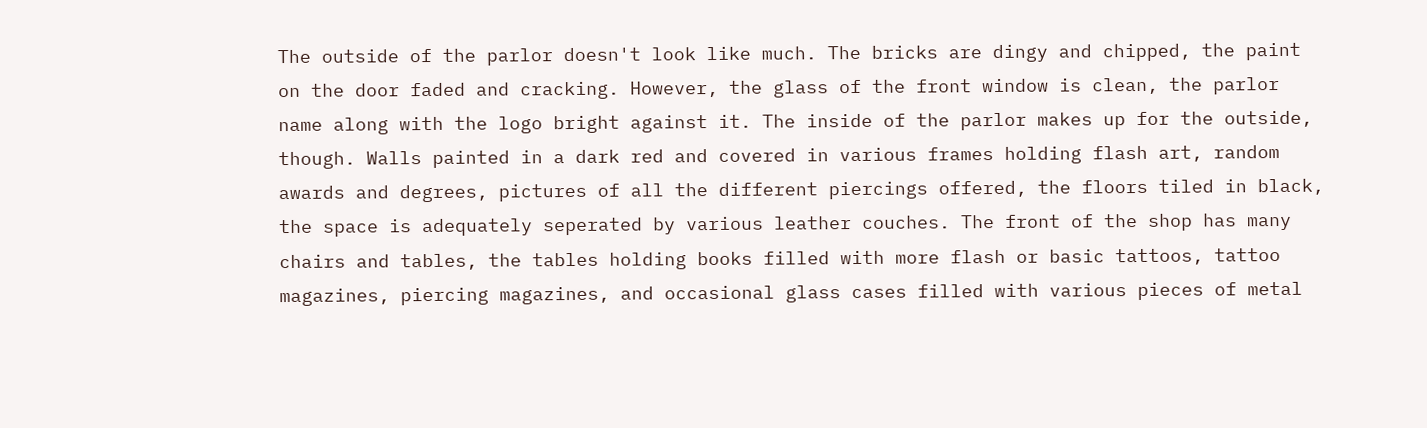The outside of the parlor doesn't look like much. The bricks are dingy and chipped, the paint on the door faded and cracking. However, the glass of the front window is clean, the parlor name along with the logo bright against it. The inside of the parlor makes up for the outside, though. Walls painted in a dark red and covered in various frames holding flash art, random awards and degrees, pictures of all the different piercings offered, the floors tiled in black, the space is adequately seperated by various leather couches. The front of the shop has many chairs and tables, the tables holding books filled with more flash or basic tattoos, tattoo magazines, piercing magazines, and occasional glass cases filled with various pieces of metal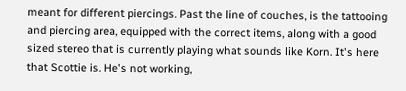meant for different piercings. Past the line of couches, is the tattooing and piercing area, equipped with the correct items, along with a good sized stereo that is currently playing what sounds like Korn. It's here that Scottie is. He's not working,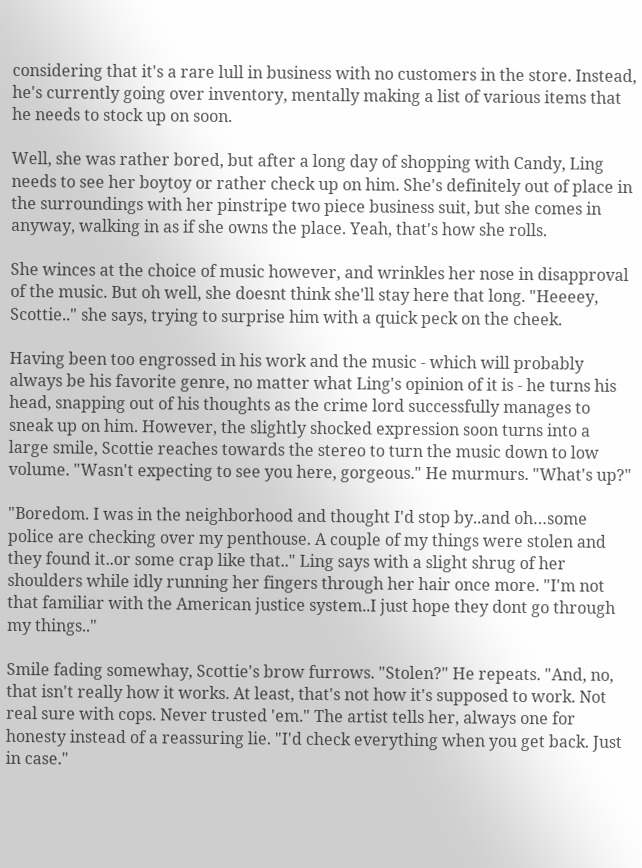considering that it's a rare lull in business with no customers in the store. Instead, he's currently going over inventory, mentally making a list of various items that he needs to stock up on soon.

Well, she was rather bored, but after a long day of shopping with Candy, Ling needs to see her boytoy or rather check up on him. She's definitely out of place in the surroundings with her pinstripe two piece business suit, but she comes in anyway, walking in as if she owns the place. Yeah, that's how she rolls.

She winces at the choice of music however, and wrinkles her nose in disapproval of the music. But oh well, she doesnt think she'll stay here that long. "Heeeey, Scottie.." she says, trying to surprise him with a quick peck on the cheek.

Having been too engrossed in his work and the music - which will probably always be his favorite genre, no matter what Ling's opinion of it is - he turns his head, snapping out of his thoughts as the crime lord successfully manages to sneak up on him. However, the slightly shocked expression soon turns into a large smile, Scottie reaches towards the stereo to turn the music down to low volume. "Wasn't expecting to see you here, gorgeous." He murmurs. "What's up?"

"Boredom. I was in the neighborhood and thought I'd stop by..and oh…some police are checking over my penthouse. A couple of my things were stolen and they found it..or some crap like that.." Ling says with a slight shrug of her shoulders while idly running her fingers through her hair once more. "I'm not that familiar with the American justice system..I just hope they dont go through my things.."

Smile fading somewhay, Scottie's brow furrows. "Stolen?" He repeats. "And, no, that isn't really how it works. At least, that's not how it's supposed to work. Not real sure with cops. Never trusted 'em." The artist tells her, always one for honesty instead of a reassuring lie. "I'd check everything when you get back. Just in case."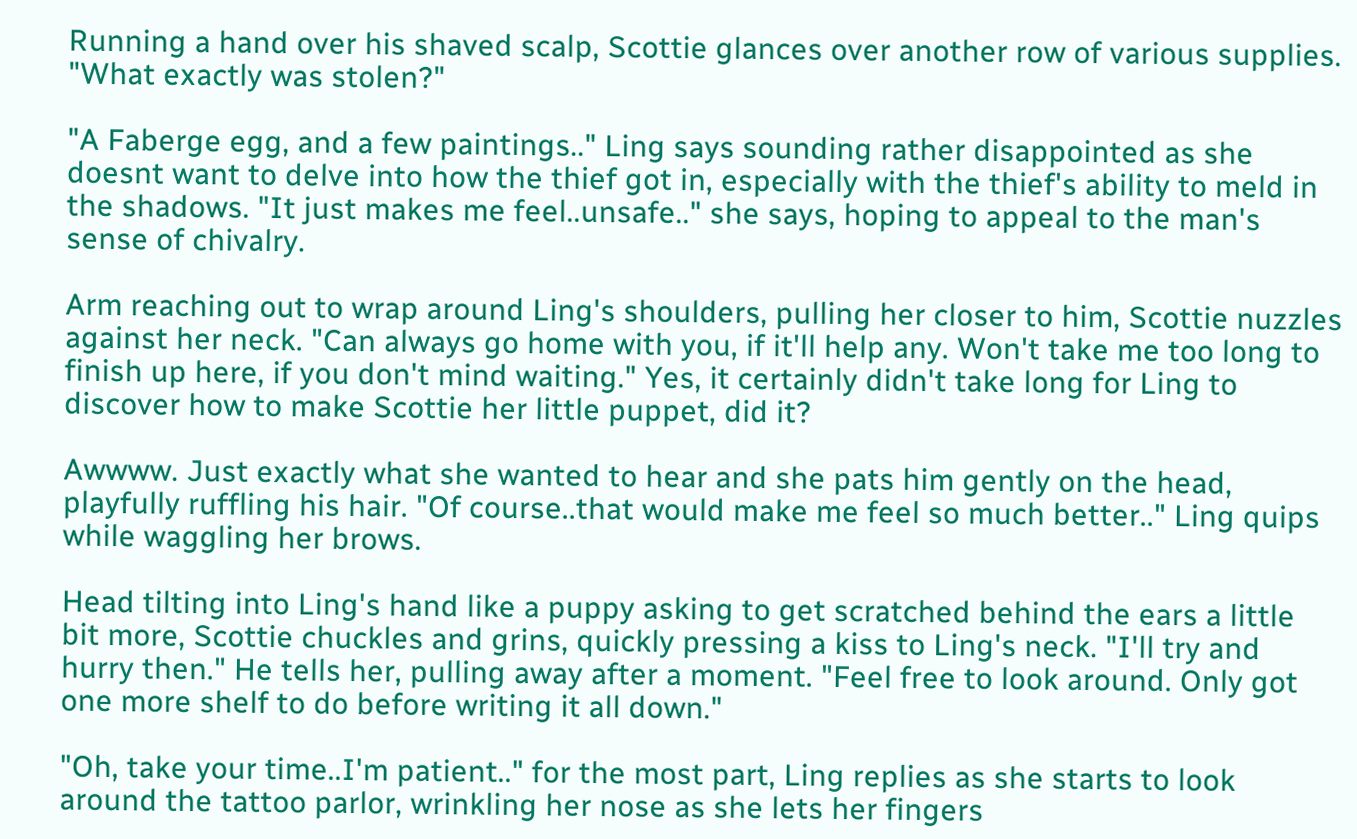Running a hand over his shaved scalp, Scottie glances over another row of various supplies. "What exactly was stolen?"

"A Faberge egg, and a few paintings.." Ling says sounding rather disappointed as she doesnt want to delve into how the thief got in, especially with the thief's ability to meld in the shadows. "It just makes me feel..unsafe.." she says, hoping to appeal to the man's sense of chivalry.

Arm reaching out to wrap around Ling's shoulders, pulling her closer to him, Scottie nuzzles against her neck. "Can always go home with you, if it'll help any. Won't take me too long to finish up here, if you don't mind waiting." Yes, it certainly didn't take long for Ling to discover how to make Scottie her little puppet, did it?

Awwww. Just exactly what she wanted to hear and she pats him gently on the head, playfully ruffling his hair. "Of course..that would make me feel so much better.." Ling quips while waggling her brows.

Head tilting into Ling's hand like a puppy asking to get scratched behind the ears a little bit more, Scottie chuckles and grins, quickly pressing a kiss to Ling's neck. "I'll try and hurry then." He tells her, pulling away after a moment. "Feel free to look around. Only got one more shelf to do before writing it all down."

"Oh, take your time..I'm patient.." for the most part, Ling replies as she starts to look around the tattoo parlor, wrinkling her nose as she lets her fingers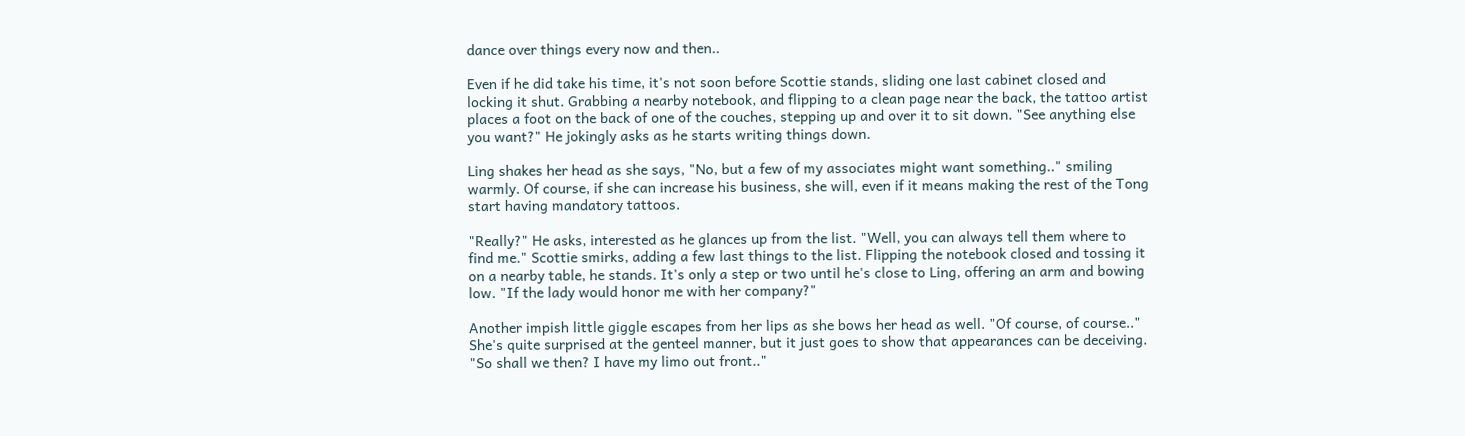dance over things every now and then..

Even if he did take his time, it's not soon before Scottie stands, sliding one last cabinet closed and locking it shut. Grabbing a nearby notebook, and flipping to a clean page near the back, the tattoo artist places a foot on the back of one of the couches, stepping up and over it to sit down. "See anything else you want?" He jokingly asks as he starts writing things down.

Ling shakes her head as she says, "No, but a few of my associates might want something.." smiling warmly. Of course, if she can increase his business, she will, even if it means making the rest of the Tong start having mandatory tattoos.

"Really?" He asks, interested as he glances up from the list. "Well, you can always tell them where to find me." Scottie smirks, adding a few last things to the list. Flipping the notebook closed and tossing it on a nearby table, he stands. It's only a step or two until he's close to Ling, offering an arm and bowing low. "If the lady would honor me with her company?"

Another impish little giggle escapes from her lips as she bows her head as well. "Of course, of course.." She's quite surprised at the genteel manner, but it just goes to show that appearances can be deceiving. "So shall we then? I have my limo out front.."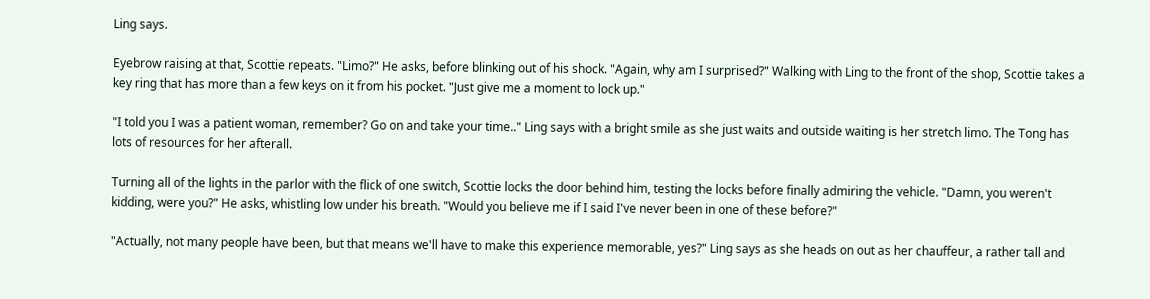Ling says.

Eyebrow raising at that, Scottie repeats. "Limo?" He asks, before blinking out of his shock. "Again, why am I surprised?" Walking with Ling to the front of the shop, Scottie takes a key ring that has more than a few keys on it from his pocket. "Just give me a moment to lock up."

"I told you I was a patient woman, remember? Go on and take your time.." Ling says with a bright smile as she just waits and outside waiting is her stretch limo. The Tong has lots of resources for her afterall.

Turning all of the lights in the parlor with the flick of one switch, Scottie locks the door behind him, testing the locks before finally admiring the vehicle. "Damn, you weren't kidding, were you?" He asks, whistling low under his breath. "Would you believe me if I said I've never been in one of these before?"

"Actually, not many people have been, but that means we'll have to make this experience memorable, yes?" Ling says as she heads on out as her chauffeur, a rather tall and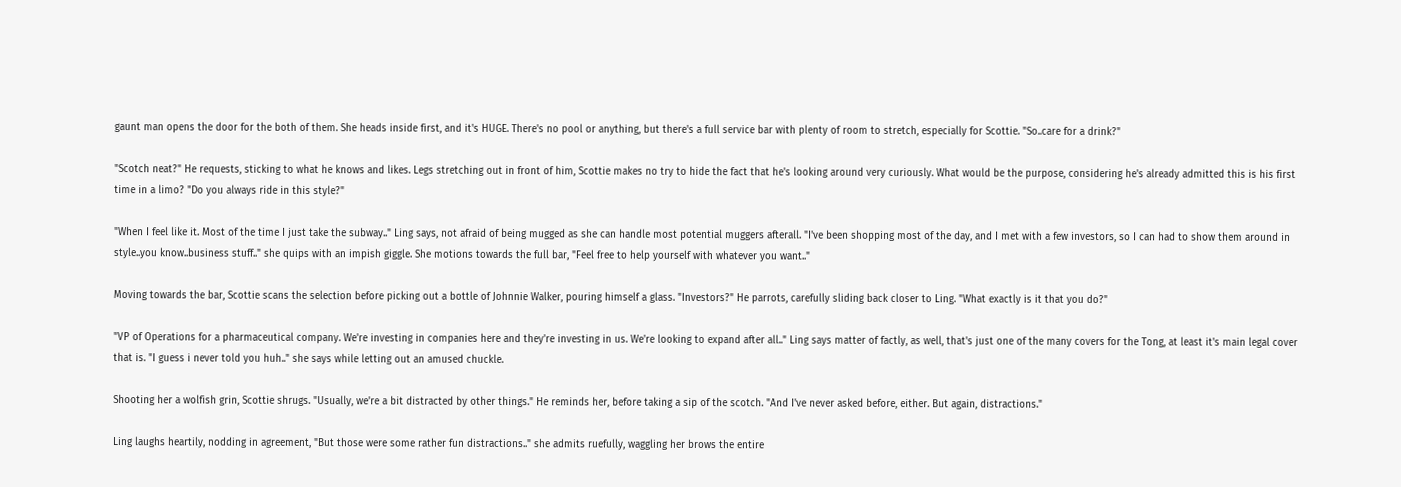gaunt man opens the door for the both of them. She heads inside first, and it's HUGE. There's no pool or anything, but there's a full service bar with plenty of room to stretch, especially for Scottie. "So..care for a drink?"

"Scotch neat?" He requests, sticking to what he knows and likes. Legs stretching out in front of him, Scottie makes no try to hide the fact that he's looking around very curiously. What would be the purpose, considering he's already admitted this is his first time in a limo? "Do you always ride in this style?"

"When I feel like it. Most of the time I just take the subway.." Ling says, not afraid of being mugged as she can handle most potential muggers afterall. "I've been shopping most of the day, and I met with a few investors, so I can had to show them around in style..you know..business stuff.." she quips with an impish giggle. She motions towards the full bar, "Feel free to help yourself with whatever you want.."

Moving towards the bar, Scottie scans the selection before picking out a bottle of Johnnie Walker, pouring himself a glass. "Investors?" He parrots, carefully sliding back closer to Ling. "What exactly is it that you do?"

"VP of Operations for a pharmaceutical company. We're investing in companies here and they're investing in us. We're looking to expand after all.." Ling says matter of factly, as well, that's just one of the many covers for the Tong, at least it's main legal cover that is. "I guess i never told you huh.." she says while letting out an amused chuckle.

Shooting her a wolfish grin, Scottie shrugs. "Usually, we're a bit distracted by other things." He reminds her, before taking a sip of the scotch. "And I've never asked before, either. But again, distractions."

Ling laughs heartily, nodding in agreement, "But those were some rather fun distractions.." she admits ruefully, waggling her brows the entire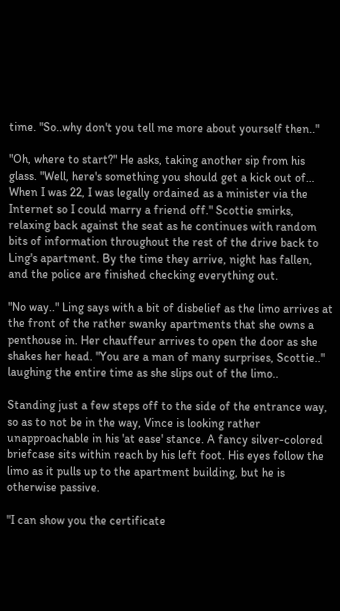time. "So..why don't you tell me more about yourself then.."

"Oh, where to start?" He asks, taking another sip from his glass. "Well, here's something you should get a kick out of… When I was 22, I was legally ordained as a minister via the Internet so I could marry a friend off." Scottie smirks, relaxing back against the seat as he continues with random bits of information throughout the rest of the drive back to Ling's apartment. By the time they arrive, night has fallen, and the police are finished checking everything out.

"No way.." Ling says with a bit of disbelief as the limo arrives at the front of the rather swanky apartments that she owns a penthouse in. Her chauffeur arrives to open the door as she shakes her head. "You are a man of many surprises, Scottie.." laughing the entire time as she slips out of the limo..

Standing just a few steps off to the side of the entrance way, so as to not be in the way, Vince is looking rather unapproachable in his 'at ease' stance. A fancy silver-colored briefcase sits within reach by his left foot. His eyes follow the limo as it pulls up to the apartment building, but he is otherwise passive.

"I can show you the certificate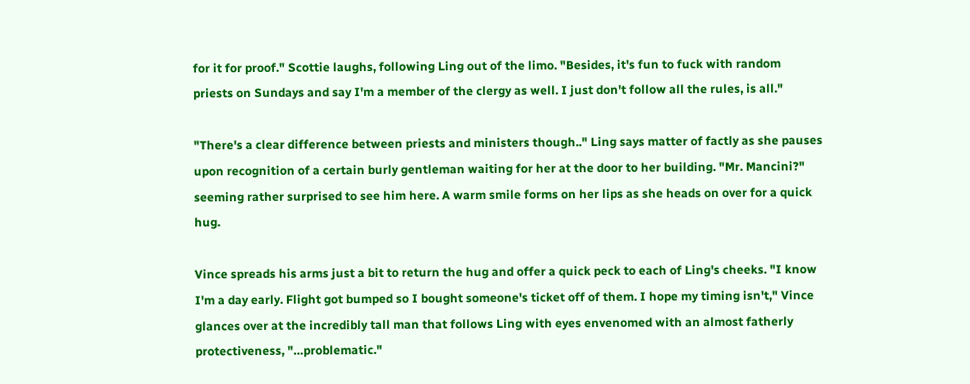for it for proof." Scottie laughs, following Ling out of the limo. "Besides, it's fun to fuck with random priests on Sundays and say I'm a member of the clergy as well. I just don't follow all the rules, is all."

"There's a clear difference between priests and ministers though.." Ling says matter of factly as she pauses upon recognition of a certain burly gentleman waiting for her at the door to her building. "Mr. Mancini?" seeming rather surprised to see him here. A warm smile forms on her lips as she heads on over for a quick hug.

Vince spreads his arms just a bit to return the hug and offer a quick peck to each of Ling's cheeks. "I know I'm a day early. Flight got bumped so I bought someone's ticket off of them. I hope my timing isn't," Vince glances over at the incredibly tall man that follows Ling with eyes envenomed with an almost fatherly protectiveness, "…problematic."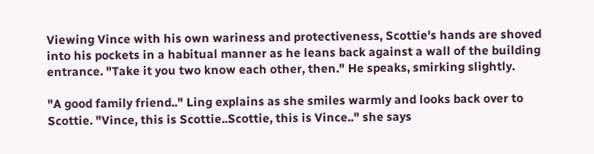Viewing Vince with his own wariness and protectiveness, Scottie's hands are shoved into his pockets in a habitual manner as he leans back against a wall of the building entrance. "Take it you two know each other, then." He speaks, smirking slightly.

"A good family friend.." Ling explains as she smiles warmly and looks back over to Scottie. "Vince, this is Scottie..Scottie, this is Vince.." she says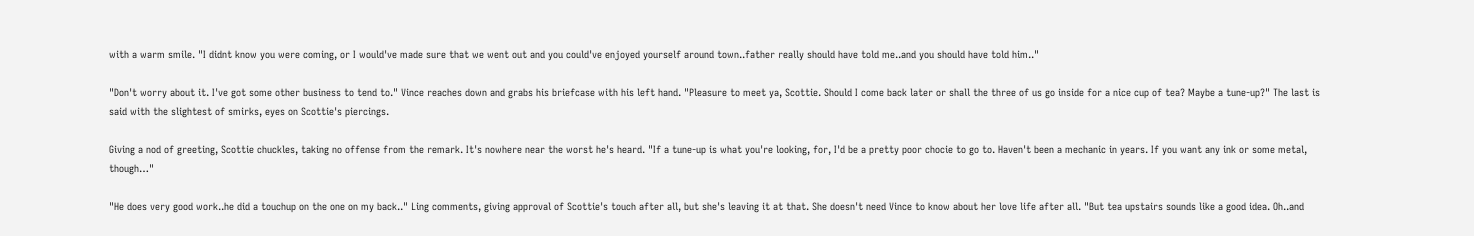with a warm smile. "I didnt know you were coming, or I would've made sure that we went out and you could've enjoyed yourself around town..father really should have told me..and you should have told him.."

"Don't worry about it. I've got some other business to tend to." Vince reaches down and grabs his briefcase with his left hand. "Pleasure to meet ya, Scottie. Should I come back later or shall the three of us go inside for a nice cup of tea? Maybe a tune-up?" The last is said with the slightest of smirks, eyes on Scottie's piercings.

Giving a nod of greeting, Scottie chuckles, taking no offense from the remark. It's nowhere near the worst he's heard. "If a tune-up is what you're looking, for, I'd be a pretty poor chocie to go to. Haven't been a mechanic in years. If you want any ink or some metal, though…"

"He does very good work..he did a touchup on the one on my back.." Ling comments, giving approval of Scottie's touch after all, but she's leaving it at that. She doesn't need Vince to know about her love life after all. "But tea upstairs sounds like a good idea. Oh..and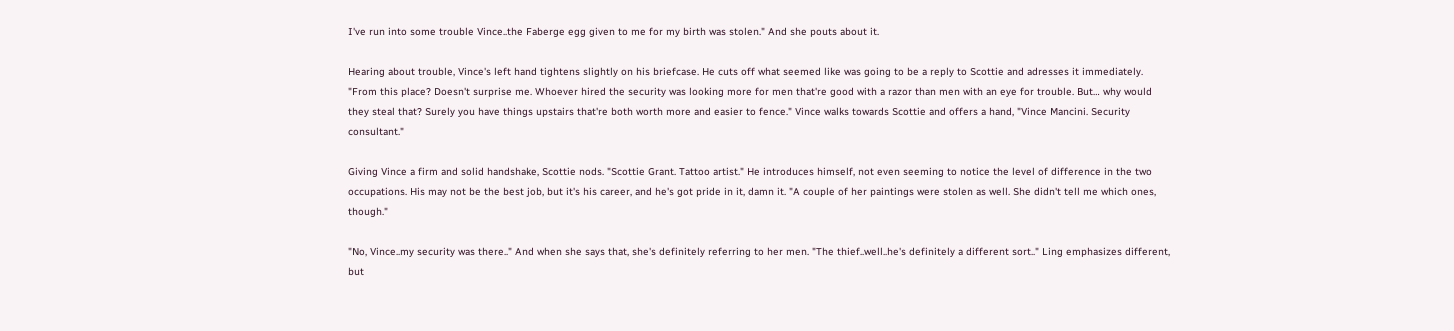I've run into some trouble Vince..the Faberge egg given to me for my birth was stolen." And she pouts about it.

Hearing about trouble, Vince's left hand tightens slightly on his briefcase. He cuts off what seemed like was going to be a reply to Scottie and adresses it immediately. "From this place? Doesn't surprise me. Whoever hired the security was looking more for men that're good with a razor than men with an eye for trouble. But… why would they steal that? Surely you have things upstairs that're both worth more and easier to fence." Vince walks towards Scottie and offers a hand, "Vince Mancini. Security consultant."

Giving Vince a firm and solid handshake, Scottie nods. "Scottie Grant. Tattoo artist." He introduces himself, not even seeming to notice the level of difference in the two occupations. His may not be the best job, but it's his career, and he's got pride in it, damn it. "A couple of her paintings were stolen as well. She didn't tell me which ones, though."

"No, Vince..my security was there.." And when she says that, she's definitely referring to her men. "The thief..well..he's definitely a different sort.." Ling emphasizes different, but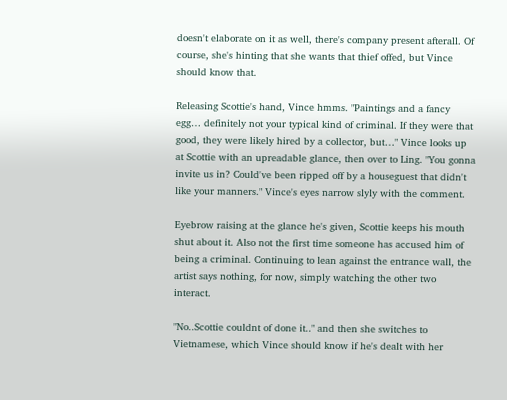doesn't elaborate on it as well, there's company present afterall. Of course, she's hinting that she wants that thief offed, but Vince should know that.

Releasing Scottie's hand, Vince hmms. "Paintings and a fancy egg… definitely not your typical kind of criminal. If they were that good, they were likely hired by a collector, but…" Vince looks up at Scottie with an upreadable glance, then over to Ling. "You gonna invite us in? Could've been ripped off by a houseguest that didn't like your manners." Vince's eyes narrow slyly with the comment.

Eyebrow raising at the glance he's given, Scottie keeps his mouth shut about it. Also not the first time someone has accused him of being a criminal. Continuing to lean against the entrance wall, the artist says nothing, for now, simply watching the other two interact.

"No..Scottie couldnt of done it.." and then she switches to Vietnamese, which Vince should know if he's dealt with her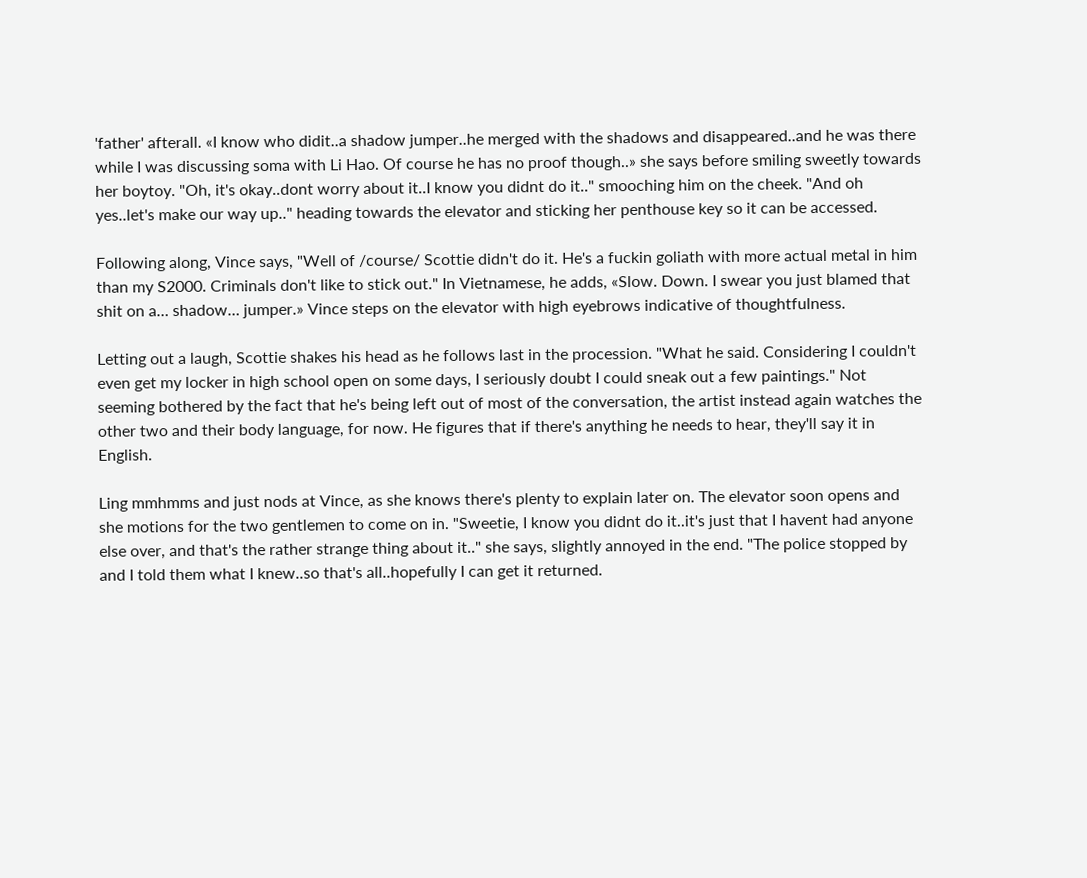'father' afterall. «I know who didit..a shadow jumper..he merged with the shadows and disappeared..and he was there while I was discussing soma with Li Hao. Of course he has no proof though..» she says before smiling sweetly towards her boytoy. "Oh, it's okay..dont worry about it..I know you didnt do it.." smooching him on the cheek. "And oh yes..let's make our way up.." heading towards the elevator and sticking her penthouse key so it can be accessed.

Following along, Vince says, "Well of /course/ Scottie didn't do it. He's a fuckin goliath with more actual metal in him than my S2000. Criminals don't like to stick out." In Vietnamese, he adds, «Slow. Down. I swear you just blamed that shit on a… shadow… jumper.» Vince steps on the elevator with high eyebrows indicative of thoughtfulness.

Letting out a laugh, Scottie shakes his head as he follows last in the procession. "What he said. Considering I couldn't even get my locker in high school open on some days, I seriously doubt I could sneak out a few paintings." Not seeming bothered by the fact that he's being left out of most of the conversation, the artist instead again watches the other two and their body language, for now. He figures that if there's anything he needs to hear, they'll say it in English.

Ling mmhmms and just nods at Vince, as she knows there's plenty to explain later on. The elevator soon opens and she motions for the two gentlemen to come on in. "Sweetie, I know you didnt do it..it's just that I havent had anyone else over, and that's the rather strange thing about it.." she says, slightly annoyed in the end. "The police stopped by and I told them what I knew..so that's all..hopefully I can get it returned.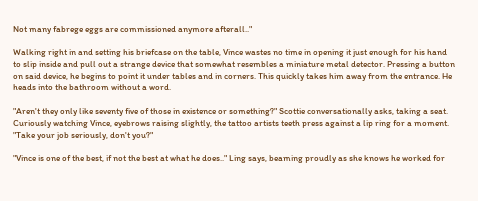Not many fabrege eggs are commissioned anymore afterall.."

Walking right in and setting his briefcase on the table, Vince wastes no time in opening it just enough for his hand to slip inside and pull out a strange device that somewhat resembles a miniature metal detector. Pressing a button on said device, he begins to point it under tables and in corners. This quickly takes him away from the entrance. He heads into the bathroom without a word.

"Aren't they only like seventy five of those in existence or something?" Scottie conversationally asks, taking a seat. Curiously watching Vince, eyebrows raising slightly, the tattoo artists teeth press against a lip ring for a moment. "Take your job seriously, don't you?"

"Vince is one of the best, if not the best at what he does.." Ling says, beaming proudly as she knows he worked for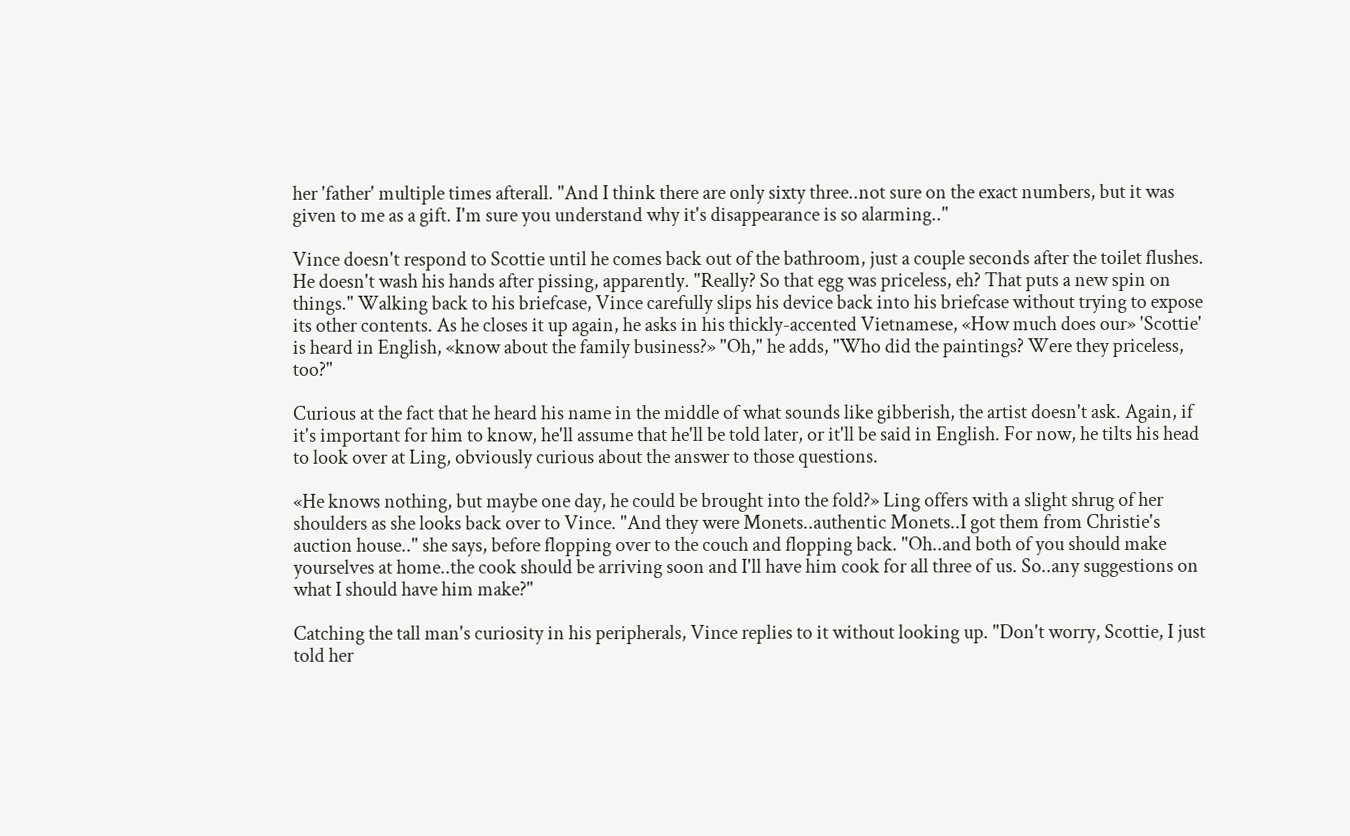her 'father' multiple times afterall. "And I think there are only sixty three..not sure on the exact numbers, but it was given to me as a gift. I'm sure you understand why it's disappearance is so alarming.."

Vince doesn't respond to Scottie until he comes back out of the bathroom, just a couple seconds after the toilet flushes. He doesn't wash his hands after pissing, apparently. "Really? So that egg was priceless, eh? That puts a new spin on things." Walking back to his briefcase, Vince carefully slips his device back into his briefcase without trying to expose its other contents. As he closes it up again, he asks in his thickly-accented Vietnamese, «How much does our» 'Scottie' is heard in English, «know about the family business?» "Oh," he adds, "Who did the paintings? Were they priceless, too?"

Curious at the fact that he heard his name in the middle of what sounds like gibberish, the artist doesn't ask. Again, if it's important for him to know, he'll assume that he'll be told later, or it'll be said in English. For now, he tilts his head to look over at Ling, obviously curious about the answer to those questions.

«He knows nothing, but maybe one day, he could be brought into the fold?» Ling offers with a slight shrug of her shoulders as she looks back over to Vince. "And they were Monets..authentic Monets..I got them from Christie's auction house.." she says, before flopping over to the couch and flopping back. "Oh..and both of you should make yourselves at home..the cook should be arriving soon and I'll have him cook for all three of us. So..any suggestions on what I should have him make?"

Catching the tall man's curiosity in his peripherals, Vince replies to it without looking up. "Don't worry, Scottie, I just told her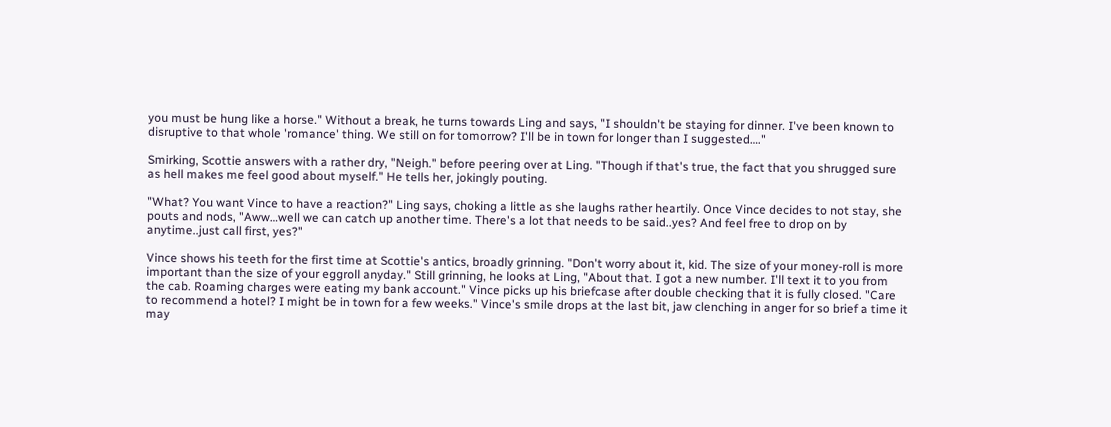you must be hung like a horse." Without a break, he turns towards Ling and says, "I shouldn't be staying for dinner. I've been known to disruptive to that whole 'romance' thing. We still on for tomorrow? I'll be in town for longer than I suggested…."

Smirking, Scottie answers with a rather dry, "Neigh." before peering over at Ling. "Though if that's true, the fact that you shrugged sure as hell makes me feel good about myself." He tells her, jokingly pouting.

"What? You want Vince to have a reaction?" Ling says, choking a little as she laughs rather heartily. Once Vince decides to not stay, she pouts and nods, "Aww…well we can catch up another time. There's a lot that needs to be said..yes? And feel free to drop on by anytime..just call first, yes?"

Vince shows his teeth for the first time at Scottie's antics, broadly grinning. "Don't worry about it, kid. The size of your money-roll is more important than the size of your eggroll anyday." Still grinning, he looks at Ling, "About that. I got a new number. I'll text it to you from the cab. Roaming charges were eating my bank account." Vince picks up his briefcase after double checking that it is fully closed. "Care to recommend a hotel? I might be in town for a few weeks." Vince's smile drops at the last bit, jaw clenching in anger for so brief a time it may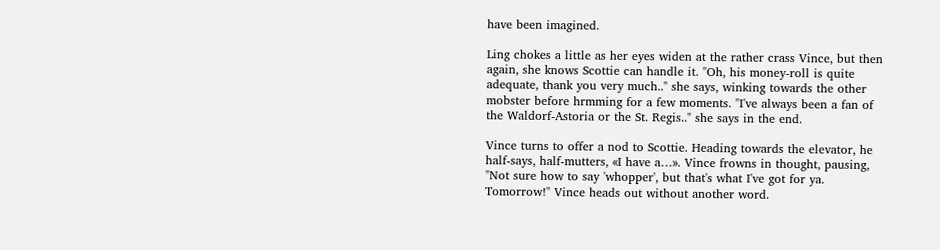have been imagined.

Ling chokes a little as her eyes widen at the rather crass Vince, but then again, she knows Scottie can handle it. "Oh, his money-roll is quite adequate, thank you very much.." she says, winking towards the other mobster before hrmming for a few moments. "I've always been a fan of the Waldorf-Astoria or the St. Regis.." she says in the end.

Vince turns to offer a nod to Scottie. Heading towards the elevator, he half-says, half-mutters, «I have a…». Vince frowns in thought, pausing, "Not sure how to say 'whopper', but that's what I've got for ya. Tomorrow!" Vince heads out without another word.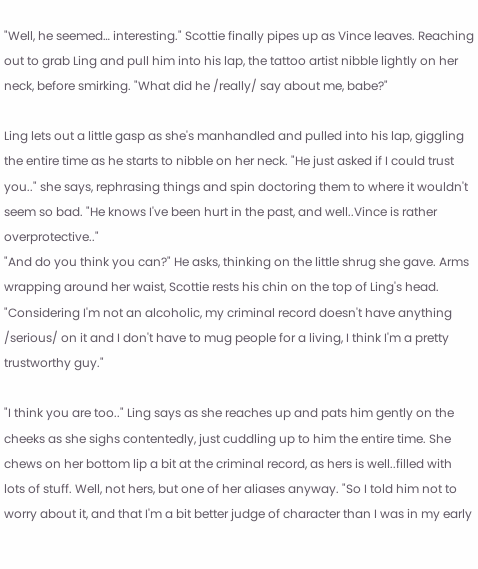"Well, he seemed… interesting." Scottie finally pipes up as Vince leaves. Reaching out to grab Ling and pull him into his lap, the tattoo artist nibble lightly on her neck, before smirking. "What did he /really/ say about me, babe?"

Ling lets out a little gasp as she's manhandled and pulled into his lap, giggling the entire time as he starts to nibble on her neck. "He just asked if I could trust you.." she says, rephrasing things and spin doctoring them to where it wouldn't seem so bad. "He knows I've been hurt in the past, and well..Vince is rather overprotective.."
"And do you think you can?" He asks, thinking on the little shrug she gave. Arms wrapping around her waist, Scottie rests his chin on the top of Ling's head. "Considering I'm not an alcoholic, my criminal record doesn't have anything /serious/ on it and I don't have to mug people for a living, I think I'm a pretty trustworthy guy."

"I think you are too.." Ling says as she reaches up and pats him gently on the cheeks as she sighs contentedly, just cuddling up to him the entire time. She chews on her bottom lip a bit at the criminal record, as hers is well..filled with lots of stuff. Well, not hers, but one of her aliases anyway. "So I told him not to worry about it, and that I'm a bit better judge of character than I was in my early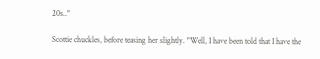20s.."

Scottie chuckles, before teasing her slightly. "Well, I have been told that I have the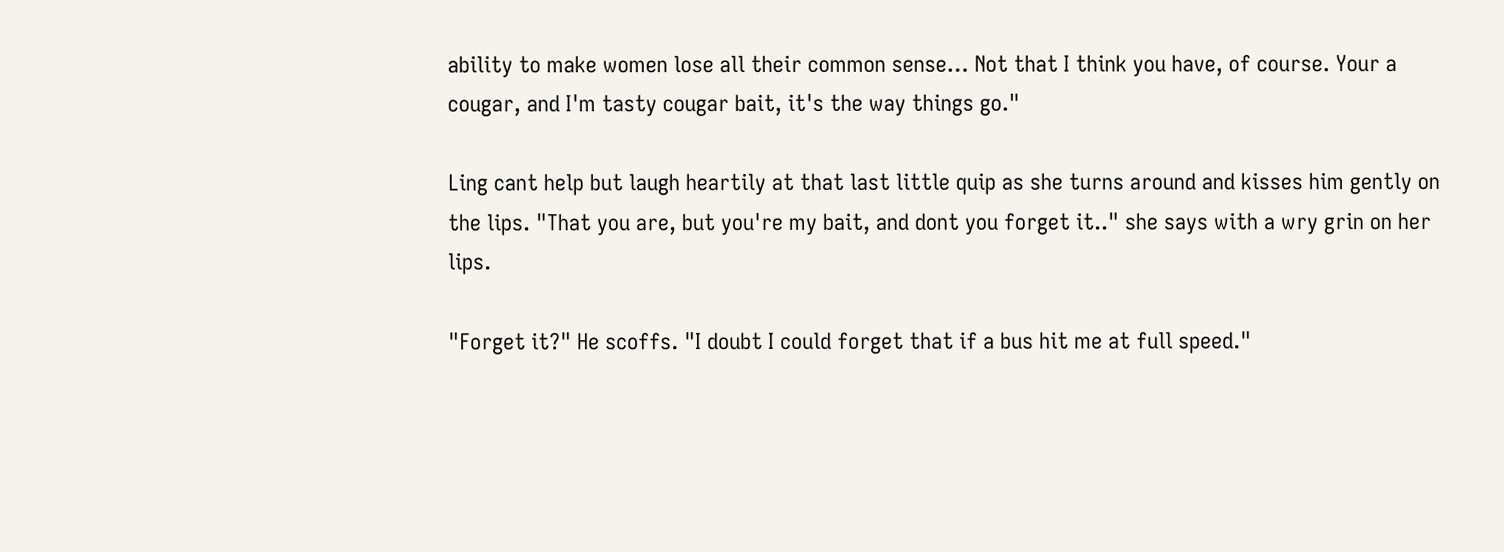ability to make women lose all their common sense… Not that I think you have, of course. Your a cougar, and I'm tasty cougar bait, it's the way things go."

Ling cant help but laugh heartily at that last little quip as she turns around and kisses him gently on the lips. "That you are, but you're my bait, and dont you forget it.." she says with a wry grin on her lips.

"Forget it?" He scoffs. "I doubt I could forget that if a bus hit me at full speed."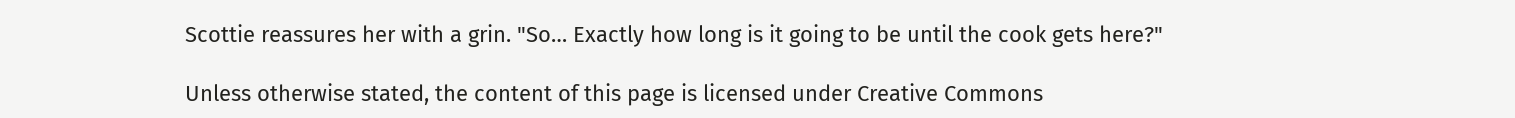Scottie reassures her with a grin. "So… Exactly how long is it going to be until the cook gets here?"

Unless otherwise stated, the content of this page is licensed under Creative Commons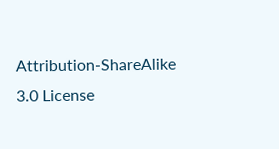Attribution-ShareAlike 3.0 License